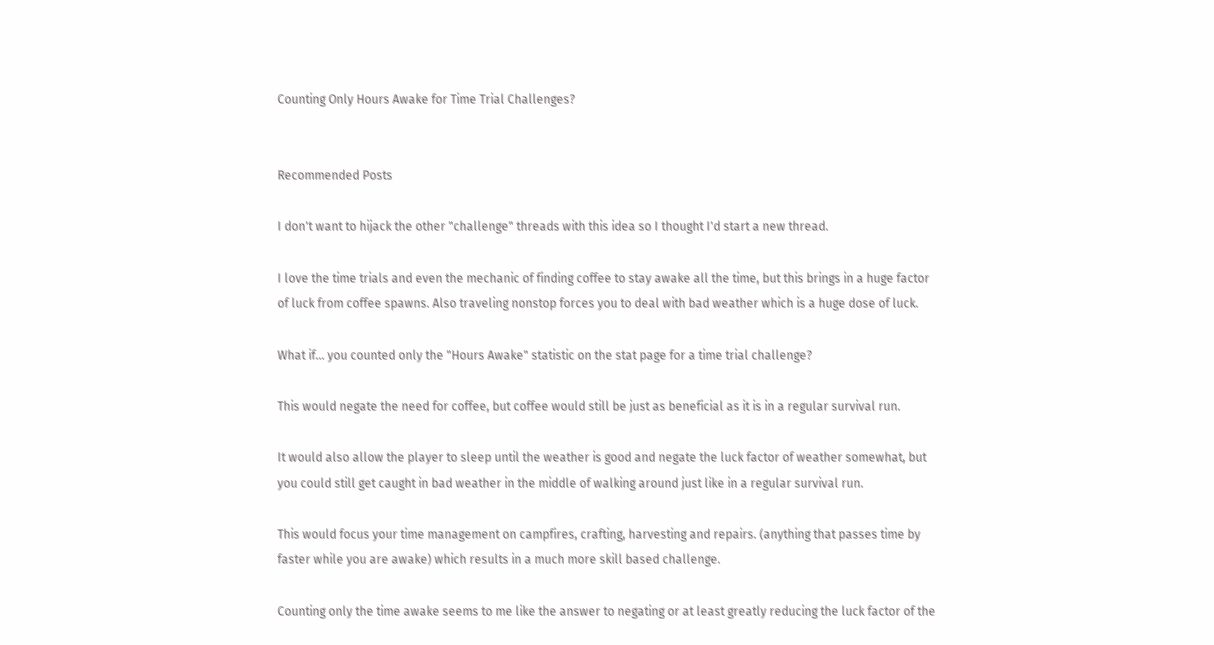Counting Only Hours Awake for Time Trial Challenges?


Recommended Posts

I don't want to hijack the other "challenge" threads with this idea so I thought I'd start a new thread.

I love the time trials and even the mechanic of finding coffee to stay awake all the time, but this brings in a huge factor of luck from coffee spawns. Also traveling nonstop forces you to deal with bad weather which is a huge dose of luck.

What if... you counted only the "Hours Awake" statistic on the stat page for a time trial challenge?

This would negate the need for coffee, but coffee would still be just as beneficial as it is in a regular survival run.

It would also allow the player to sleep until the weather is good and negate the luck factor of weather somewhat, but you could still get caught in bad weather in the middle of walking around just like in a regular survival run.

This would focus your time management on campfires, crafting, harvesting and repairs. (anything that passes time by faster while you are awake) which results in a much more skill based challenge.

Counting only the time awake seems to me like the answer to negating or at least greatly reducing the luck factor of the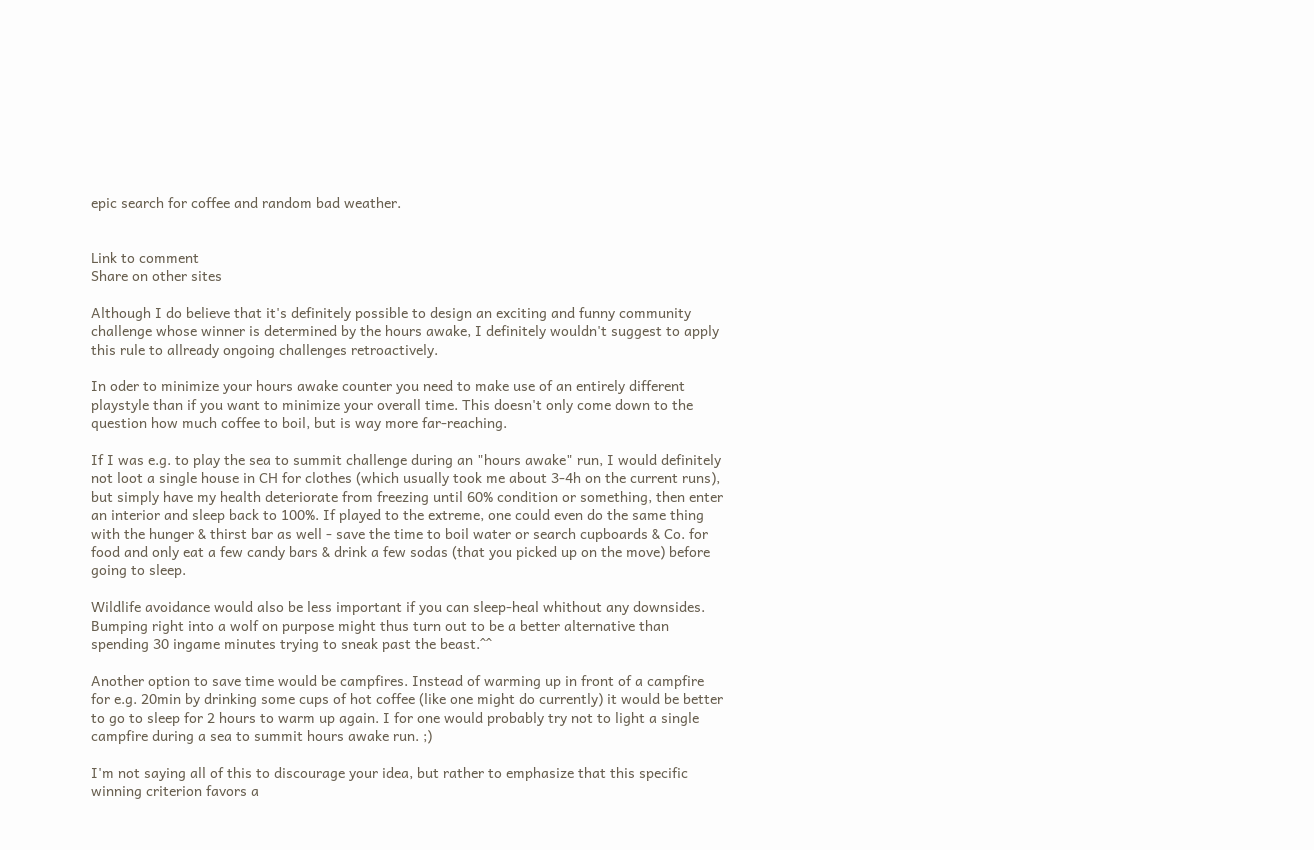epic search for coffee and random bad weather.


Link to comment
Share on other sites

Although I do believe that it's definitely possible to design an exciting and funny community challenge whose winner is determined by the hours awake, I definitely wouldn't suggest to apply this rule to allready ongoing challenges retroactively.

In oder to minimize your hours awake counter you need to make use of an entirely different playstyle than if you want to minimize your overall time. This doesn't only come down to the question how much coffee to boil, but is way more far-reaching.

If I was e.g. to play the sea to summit challenge during an "hours awake" run, I would definitely not loot a single house in CH for clothes (which usually took me about 3-4h on the current runs), but simply have my health deteriorate from freezing until 60% condition or something, then enter an interior and sleep back to 100%. If played to the extreme, one could even do the same thing with the hunger & thirst bar as well - save the time to boil water or search cupboards & Co. for food and only eat a few candy bars & drink a few sodas (that you picked up on the move) before going to sleep.

Wildlife avoidance would also be less important if you can sleep-heal whithout any downsides. Bumping right into a wolf on purpose might thus turn out to be a better alternative than spending 30 ingame minutes trying to sneak past the beast.^^

Another option to save time would be campfires. Instead of warming up in front of a campfire for e.g. 20min by drinking some cups of hot coffee (like one might do currently) it would be better to go to sleep for 2 hours to warm up again. I for one would probably try not to light a single campfire during a sea to summit hours awake run. ;)

I'm not saying all of this to discourage your idea, but rather to emphasize that this specific winning criterion favors a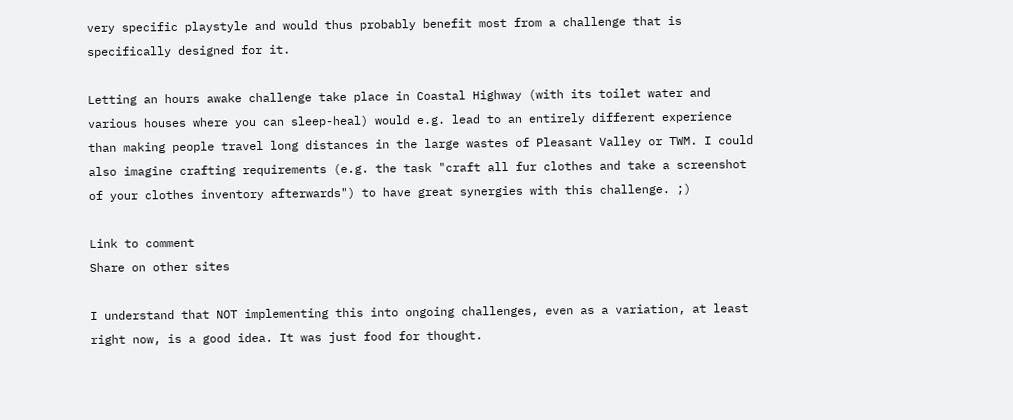very specific playstyle and would thus probably benefit most from a challenge that is specifically designed for it.

Letting an hours awake challenge take place in Coastal Highway (with its toilet water and various houses where you can sleep-heal) would e.g. lead to an entirely different experience than making people travel long distances in the large wastes of Pleasant Valley or TWM. I could also imagine crafting requirements (e.g. the task "craft all fur clothes and take a screenshot of your clothes inventory afterwards") to have great synergies with this challenge. ;)

Link to comment
Share on other sites

I understand that NOT implementing this into ongoing challenges, even as a variation, at least right now, is a good idea. It was just food for thought.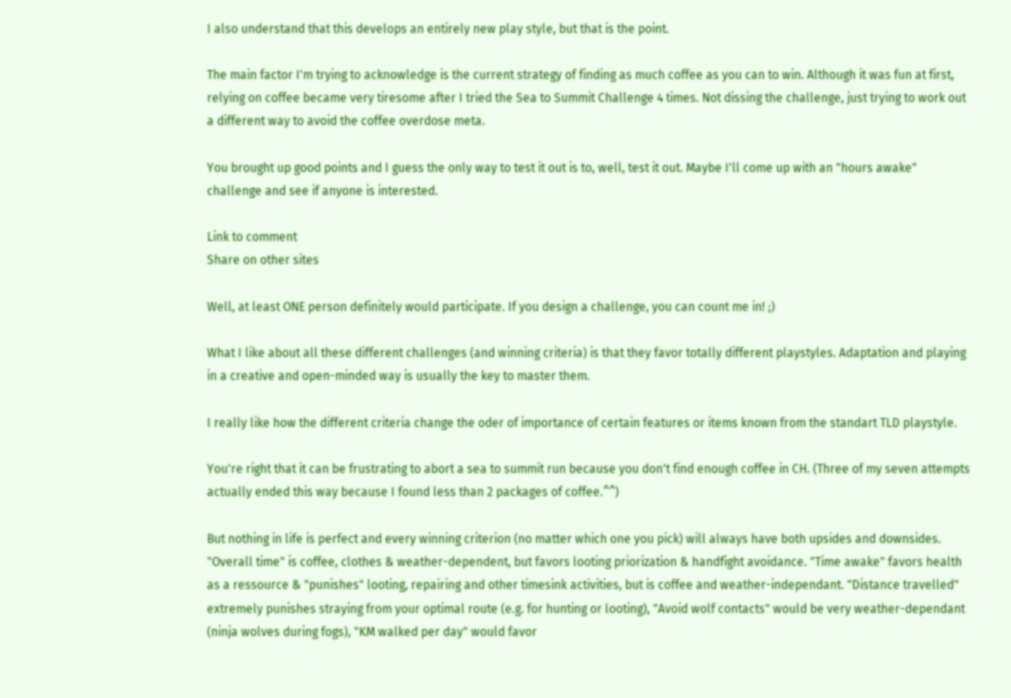I also understand that this develops an entirely new play style, but that is the point.

The main factor I'm trying to acknowledge is the current strategy of finding as much coffee as you can to win. Although it was fun at first, relying on coffee became very tiresome after I tried the Sea to Summit Challenge 4 times. Not dissing the challenge, just trying to work out a different way to avoid the coffee overdose meta.

You brought up good points and I guess the only way to test it out is to, well, test it out. Maybe I'll come up with an "hours awake" challenge and see if anyone is interested.

Link to comment
Share on other sites

Well, at least ONE person definitely would participate. If you design a challenge, you can count me in! ;)

What I like about all these different challenges (and winning criteria) is that they favor totally different playstyles. Adaptation and playing in a creative and open-minded way is usually the key to master them.

I really like how the different criteria change the oder of importance of certain features or items known from the standart TLD playstyle.

You're right that it can be frustrating to abort a sea to summit run because you don't find enough coffee in CH. (Three of my seven attempts actually ended this way because I found less than 2 packages of coffee.^^)

But nothing in life is perfect and every winning criterion (no matter which one you pick) will always have both upsides and downsides. "Overall time" is coffee, clothes & weather-dependent, but favors looting priorization & handfight avoidance. "Time awake" favors health as a ressource & "punishes" looting, repairing and other timesink activities, but is coffee and weather-independant. "Distance travelled" extremely punishes straying from your optimal route (e.g. for hunting or looting), "Avoid wolf contacts" would be very weather-dependant (ninja wolves during fogs), "KM walked per day" would favor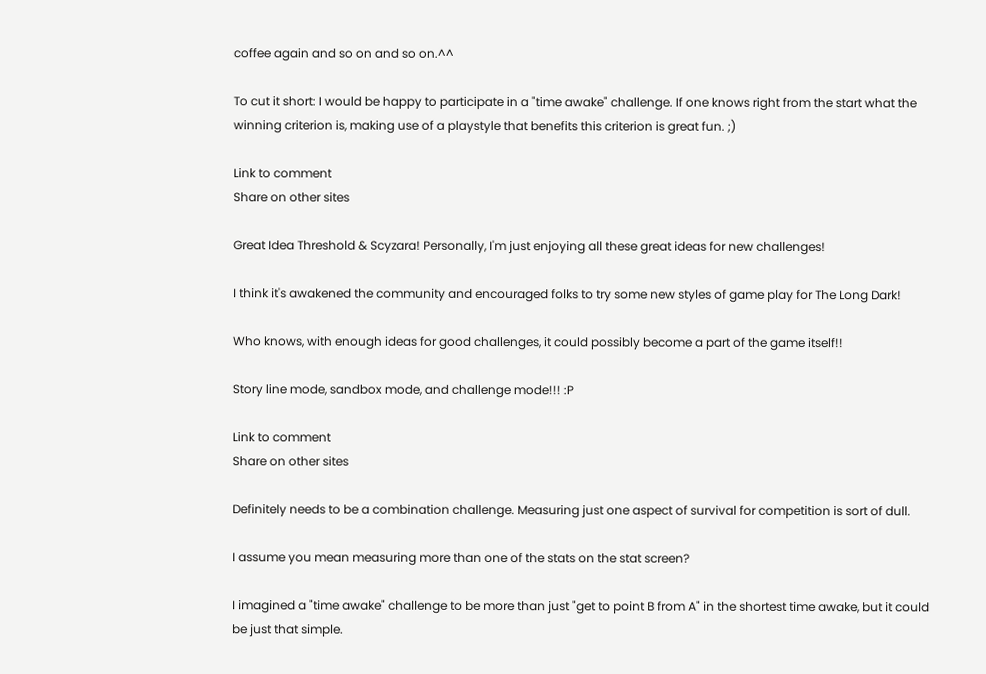coffee again and so on and so on.^^

To cut it short: I would be happy to participate in a "time awake" challenge. If one knows right from the start what the winning criterion is, making use of a playstyle that benefits this criterion is great fun. ;)

Link to comment
Share on other sites

Great Idea Threshold & Scyzara! Personally, I'm just enjoying all these great ideas for new challenges!

I think it's awakened the community and encouraged folks to try some new styles of game play for The Long Dark!

Who knows, with enough ideas for good challenges, it could possibly become a part of the game itself!!

Story line mode, sandbox mode, and challenge mode!!! :P

Link to comment
Share on other sites

Definitely needs to be a combination challenge. Measuring just one aspect of survival for competition is sort of dull.

I assume you mean measuring more than one of the stats on the stat screen?

I imagined a "time awake" challenge to be more than just "get to point B from A" in the shortest time awake, but it could be just that simple.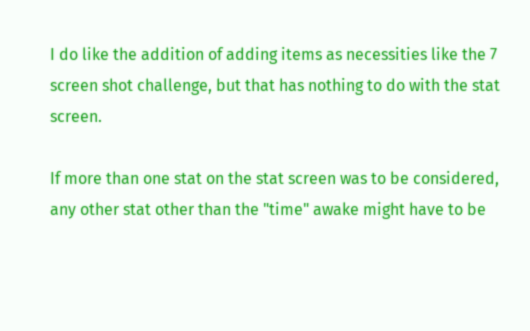I do like the addition of adding items as necessities like the 7 screen shot challenge, but that has nothing to do with the stat screen.

If more than one stat on the stat screen was to be considered, any other stat other than the "time" awake might have to be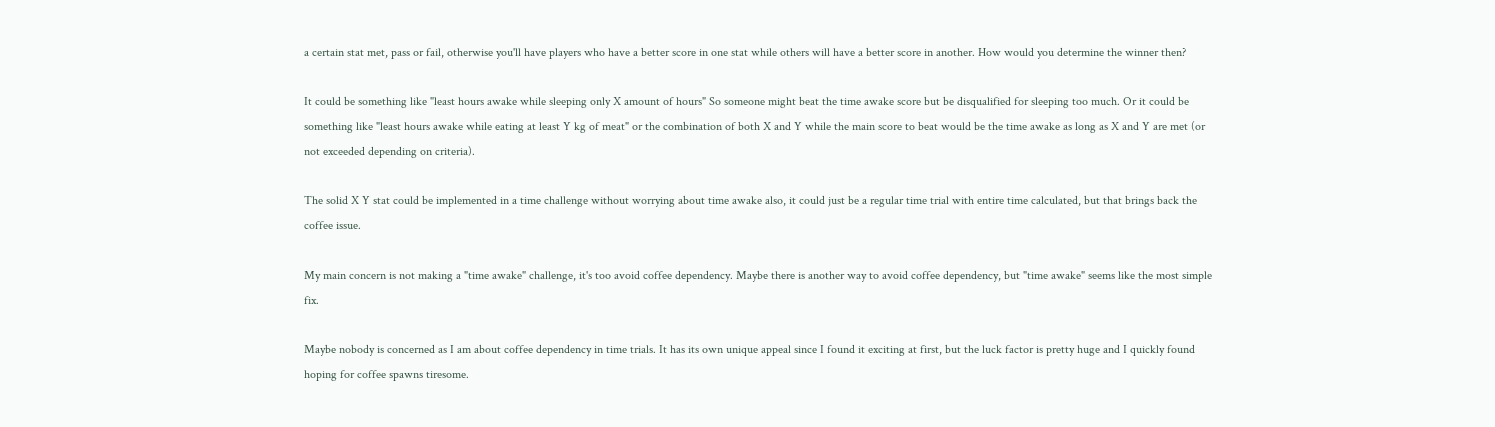a certain stat met, pass or fail, otherwise you'll have players who have a better score in one stat while others will have a better score in another. How would you determine the winner then?

It could be something like "least hours awake while sleeping only X amount of hours" So someone might beat the time awake score but be disqualified for sleeping too much. Or it could be something like "least hours awake while eating at least Y kg of meat" or the combination of both X and Y while the main score to beat would be the time awake as long as X and Y are met (or not exceeded depending on criteria).

The solid X Y stat could be implemented in a time challenge without worrying about time awake also, it could just be a regular time trial with entire time calculated, but that brings back the coffee issue.

My main concern is not making a "time awake" challenge, it's too avoid coffee dependency. Maybe there is another way to avoid coffee dependency, but "time awake" seems like the most simple fix.

Maybe nobody is concerned as I am about coffee dependency in time trials. It has its own unique appeal since I found it exciting at first, but the luck factor is pretty huge and I quickly found hoping for coffee spawns tiresome.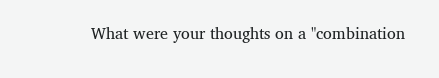What were your thoughts on a "combination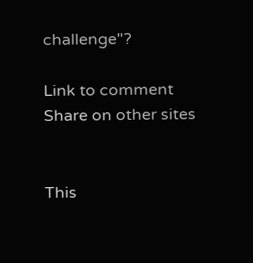challenge"?

Link to comment
Share on other sites


This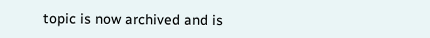topic is now archived and is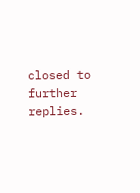closed to further replies.